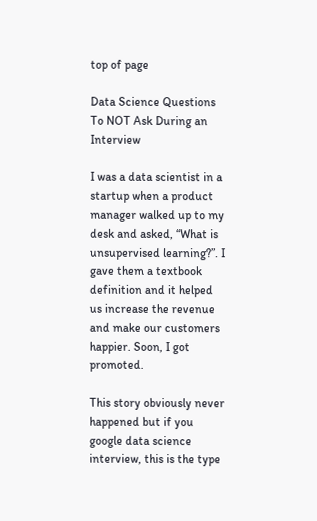top of page

Data Science Questions To NOT Ask During an Interview

I was a data scientist in a startup when a product manager walked up to my desk and asked, “What is unsupervised learning?”. I gave them a textbook definition and it helped us increase the revenue and make our customers happier. Soon, I got promoted.

This story obviously never happened but if you google data science interview, this is the type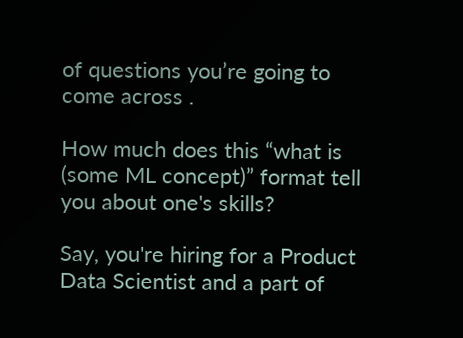of questions you’re going to come across .

How much does this “what is (some ML concept)” format tell you about one's skills?

Say, you're hiring for a Product Data Scientist and a part of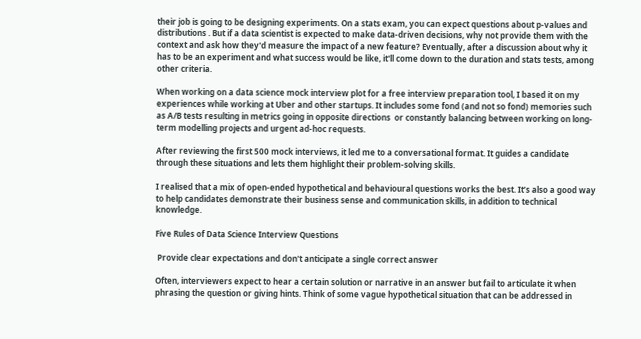their job is going to be designing experiments. On a stats exam, you can expect questions about p-values and distributions . But if a data scientist is expected to make data-driven decisions, why not provide them with the context and ask how they'd measure the impact of a new feature? Eventually, after a discussion about why it has to be an experiment and what success would be like, it'll come down to the duration and stats tests, among other criteria.

When working on a data science mock interview plot for a free interview preparation tool, I based it on my experiences while working at Uber and other startups. It includes some fond (and not so fond) memories such as A/B tests resulting in metrics going in opposite directions  or constantly balancing between working on long-term modelling projects and urgent ad-hoc requests.

After reviewing the first 500 mock interviews, it led me to a conversational format. It guides a candidate through these situations and lets them highlight their problem-solving skills.

I realised that a mix of open-ended hypothetical and behavioural questions works the best. It’s also a good way to help candidates demonstrate their business sense and communication skills, in addition to technical knowledge.

Five Rules of Data Science Interview Questions

 Provide clear expectations and don't anticipate a single correct answer

Often, interviewers expect to hear a certain solution or narrative in an answer but fail to articulate it when phrasing the question or giving hints. Think of some vague hypothetical situation that can be addressed in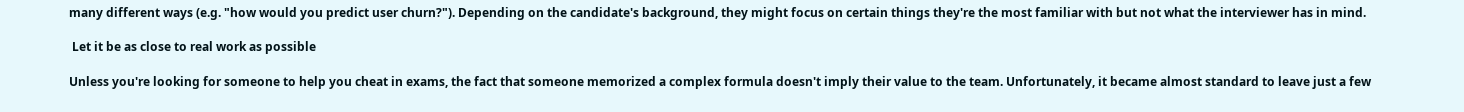many different ways (e.g. "how would you predict user churn?"). Depending on the candidate's background, they might focus on certain things they're the most familiar with but not what the interviewer has in mind.

 Let it be as close to real work as possible

Unless you're looking for someone to help you cheat in exams, the fact that someone memorized a complex formula doesn't imply their value to the team. Unfortunately, it became almost standard to leave just a few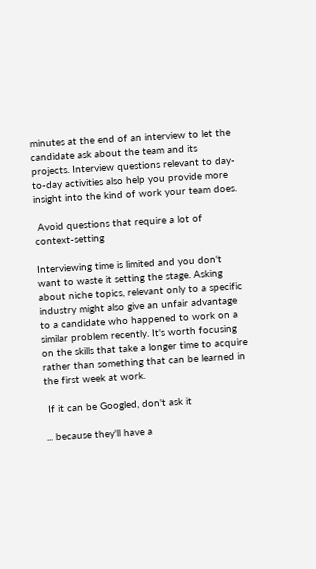minutes at the end of an interview to let the candidate ask about the team and its projects. Interview questions relevant to day-to-day activities also help you provide more insight into the kind of work your team does.

 Avoid questions that require a lot of context-setting

Interviewing time is limited and you don't want to waste it setting the stage. Asking about niche topics, relevant only to a specific industry might also give an unfair advantage to a candidate who happened to work on a similar problem recently. It's worth focusing on the skills that take a longer time to acquire rather than something that can be learned in the first week at work.

 If it can be Googled, don't ask it

... because they'll have a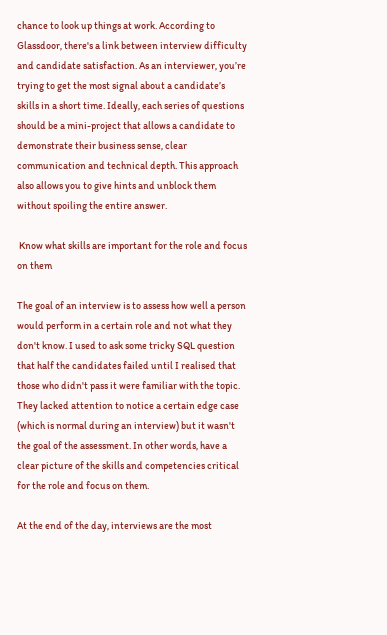chance to look up things at work. According to Glassdoor, there's a link between interview difficulty and candidate satisfaction. As an interviewer, you’re trying to get the most signal about a candidate’s skills in a short time. Ideally, each series of questions should be a mini-project that allows a candidate to demonstrate their business sense, clear communication and technical depth. This approach also allows you to give hints and unblock them without spoiling the entire answer.

 Know what skills are important for the role and focus on them

The goal of an interview is to assess how well a person would perform in a certain role and not what they don't know. I used to ask some tricky SQL question that half the candidates failed until I realised that those who didn't pass it were familiar with the topic. They lacked attention to notice a certain edge case (which is normal during an interview) but it wasn't the goal of the assessment. In other words, have a clear picture of the skills and competencies critical for the role and focus on them.

At the end of the day, interviews are the most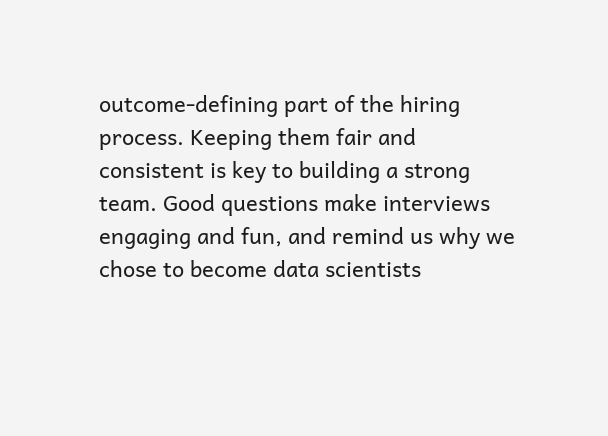outcome-defining part of the hiring process. Keeping them fair and consistent is key to building a strong team. Good questions make interviews engaging and fun, and remind us why we chose to become data scientists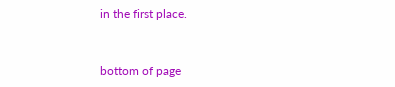in the first place.


bottom of page